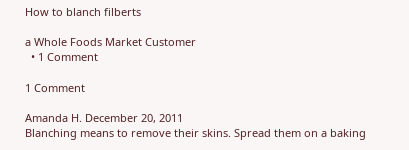How to blanch filberts

a Whole Foods Market Customer
  • 1 Comment

1 Comment

Amanda H. December 20, 2011
Blanching means to remove their skins. Spread them on a baking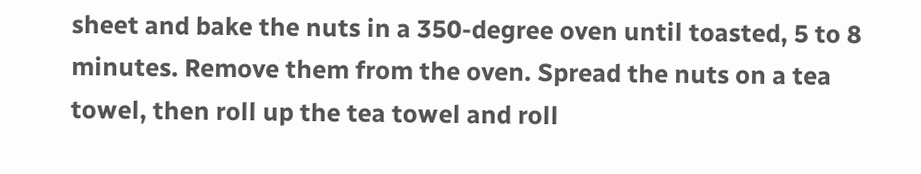sheet and bake the nuts in a 350-degree oven until toasted, 5 to 8 minutes. Remove them from the oven. Spread the nuts on a tea towel, then roll up the tea towel and roll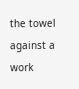the towel against a work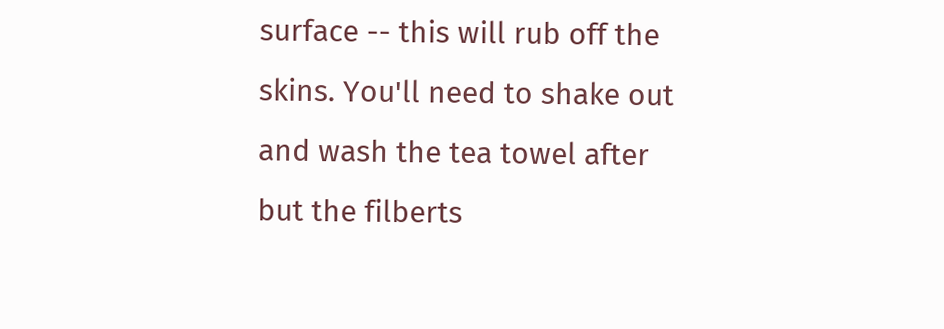surface -- this will rub off the skins. You'll need to shake out and wash the tea towel after but the filberts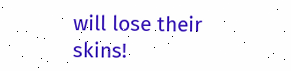will lose their skins!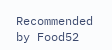Recommended by Food52